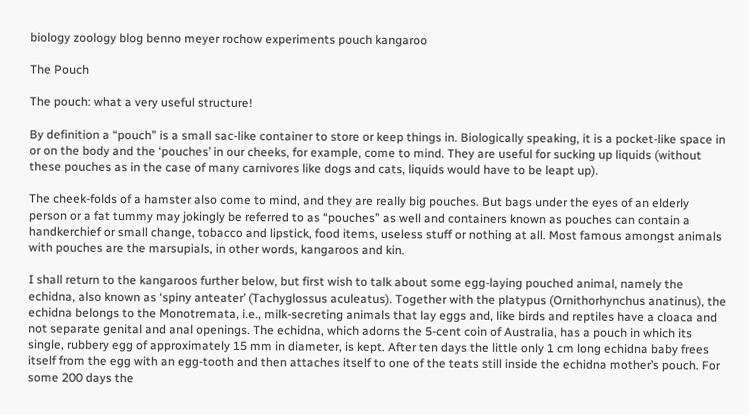biology zoology blog benno meyer rochow experiments pouch kangaroo

The Pouch

The pouch: what a very useful structure!

By definition a “pouch” is a small sac-like container to store or keep things in. Biologically speaking, it is a pocket-like space in or on the body and the ‘pouches’ in our cheeks, for example, come to mind. They are useful for sucking up liquids (without these pouches as in the case of many carnivores like dogs and cats, liquids would have to be leapt up).

The cheek-folds of a hamster also come to mind, and they are really big pouches. But bags under the eyes of an elderly person or a fat tummy may jokingly be referred to as “pouches” as well and containers known as pouches can contain a handkerchief or small change, tobacco and lipstick, food items, useless stuff or nothing at all. Most famous amongst animals with pouches are the marsupials, in other words, kangaroos and kin.

I shall return to the kangaroos further below, but first wish to talk about some egg-laying pouched animal, namely the echidna, also known as ‘spiny anteater’ (Tachyglossus aculeatus). Together with the platypus (Ornithorhynchus anatinus), the echidna belongs to the Monotremata, i.e., milk-secreting animals that lay eggs and, like birds and reptiles have a cloaca and not separate genital and anal openings. The echidna, which adorns the 5-cent coin of Australia, has a pouch in which its single, rubbery egg of approximately 15 mm in diameter, is kept. After ten days the little only 1 cm long echidna baby frees itself from the egg with an egg-tooth and then attaches itself to one of the teats still inside the echidna mother’s pouch. For some 200 days the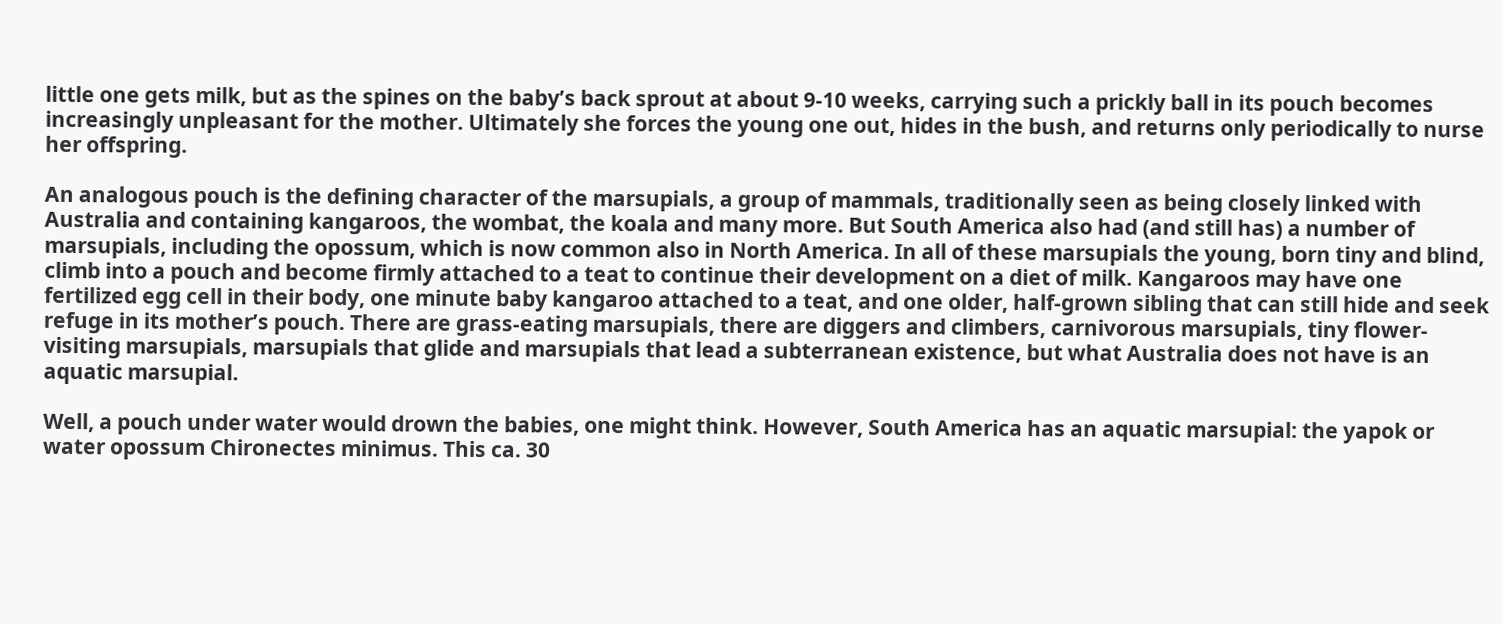little one gets milk, but as the spines on the baby’s back sprout at about 9-10 weeks, carrying such a prickly ball in its pouch becomes increasingly unpleasant for the mother. Ultimately she forces the young one out, hides in the bush, and returns only periodically to nurse her offspring.

An analogous pouch is the defining character of the marsupials, a group of mammals, traditionally seen as being closely linked with Australia and containing kangaroos, the wombat, the koala and many more. But South America also had (and still has) a number of marsupials, including the opossum, which is now common also in North America. In all of these marsupials the young, born tiny and blind, climb into a pouch and become firmly attached to a teat to continue their development on a diet of milk. Kangaroos may have one fertilized egg cell in their body, one minute baby kangaroo attached to a teat, and one older, half-grown sibling that can still hide and seek refuge in its mother’s pouch. There are grass-eating marsupials, there are diggers and climbers, carnivorous marsupials, tiny flower-visiting marsupials, marsupials that glide and marsupials that lead a subterranean existence, but what Australia does not have is an aquatic marsupial.

Well, a pouch under water would drown the babies, one might think. However, South America has an aquatic marsupial: the yapok or water opossum Chironectes minimus. This ca. 30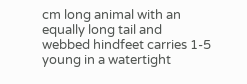cm long animal with an equally long tail and webbed hindfeet carries 1-5 young in a watertight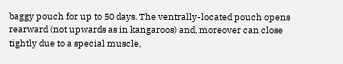baggy pouch for up to 50 days. The ventrally-located pouch opens rearward (not upwards as in kangaroos) and, moreover can close tightly due to a special muscle,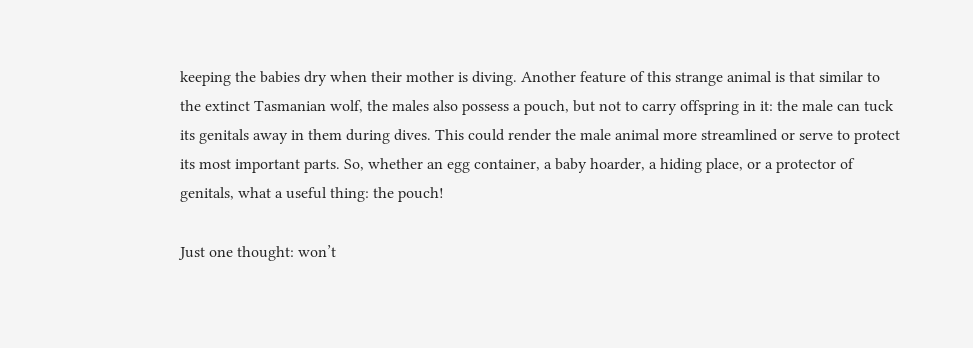keeping the babies dry when their mother is diving. Another feature of this strange animal is that similar to the extinct Tasmanian wolf, the males also possess a pouch, but not to carry offspring in it: the male can tuck its genitals away in them during dives. This could render the male animal more streamlined or serve to protect its most important parts. So, whether an egg container, a baby hoarder, a hiding place, or a protector of genitals, what a useful thing: the pouch!

Just one thought: won’t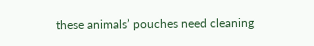these animals’ pouches need cleaning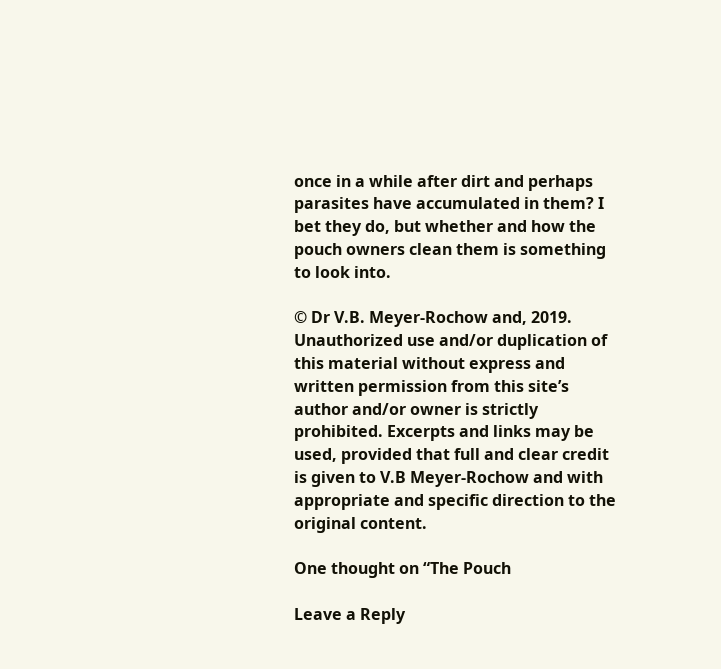once in a while after dirt and perhaps parasites have accumulated in them? I bet they do, but whether and how the pouch owners clean them is something to look into.

© Dr V.B. Meyer-Rochow and, 2019.
Unauthorized use and/or duplication of this material without express and written permission from this site’s author and/or owner is strictly prohibited. Excerpts and links may be used, provided that full and clear credit is given to V.B Meyer-Rochow and with appropriate and specific direction to the original content.

One thought on “The Pouch

Leave a Reply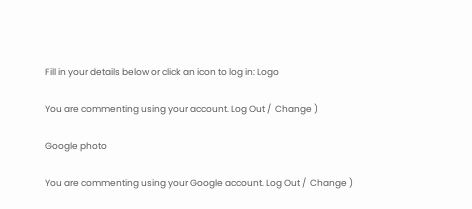Fill in your details below or click an icon to log in: Logo

You are commenting using your account. Log Out /  Change )

Google photo

You are commenting using your Google account. Log Out /  Change )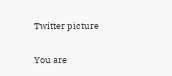Twitter picture

You are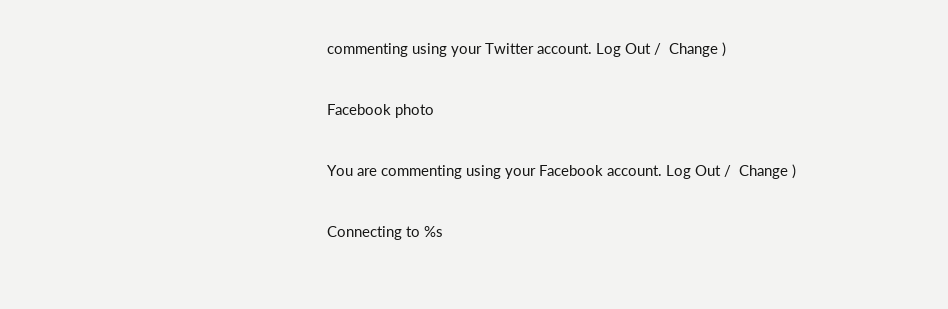commenting using your Twitter account. Log Out /  Change )

Facebook photo

You are commenting using your Facebook account. Log Out /  Change )

Connecting to %s